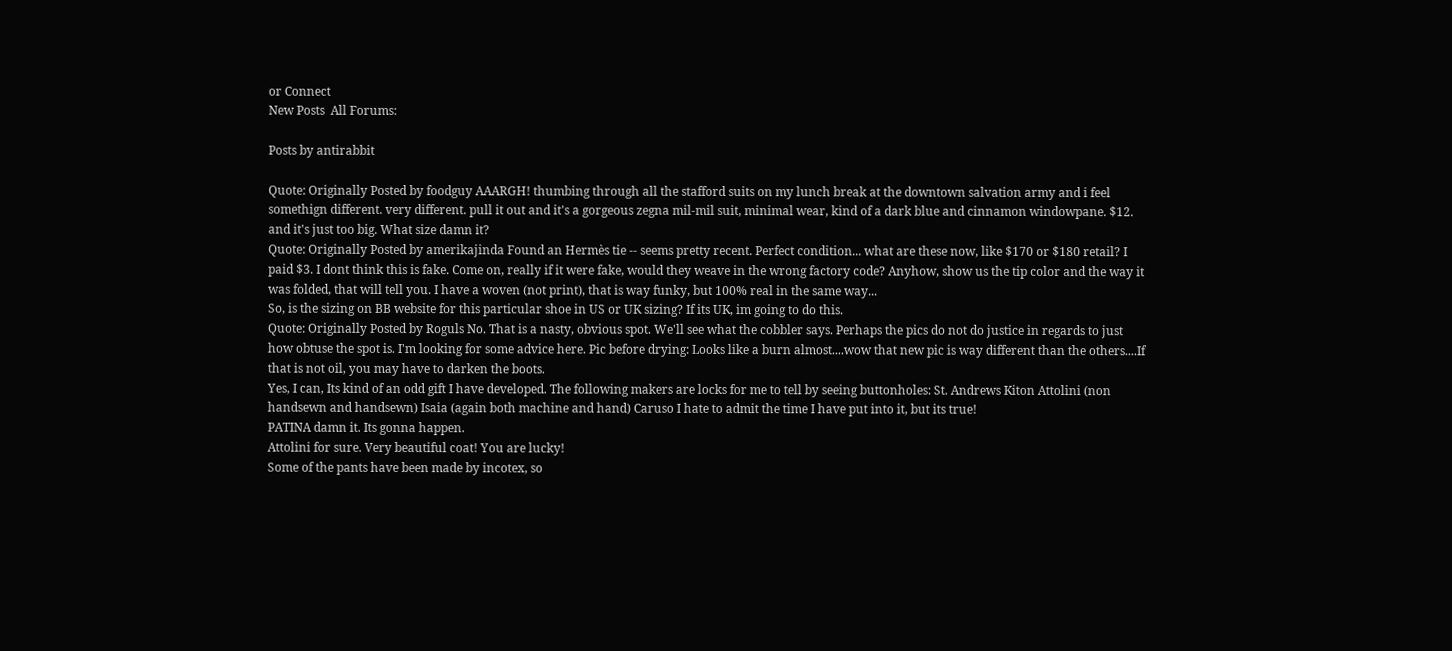or Connect
New Posts  All Forums:

Posts by antirabbit

Quote: Originally Posted by foodguy AAARGH! thumbing through all the stafford suits on my lunch break at the downtown salvation army and i feel somethign different. very different. pull it out and it's a gorgeous zegna mil-mil suit, minimal wear, kind of a dark blue and cinnamon windowpane. $12. and it's just too big. What size damn it?
Quote: Originally Posted by amerikajinda Found an Hermès tie -- seems pretty recent. Perfect condition... what are these now, like $170 or $180 retail? I paid $3. I dont think this is fake. Come on, really if it were fake, would they weave in the wrong factory code? Anyhow, show us the tip color and the way it was folded, that will tell you. I have a woven (not print), that is way funky, but 100% real in the same way...
So, is the sizing on BB website for this particular shoe in US or UK sizing? If its UK, im going to do this.
Quote: Originally Posted by Roguls No. That is a nasty, obvious spot. We'll see what the cobbler says. Perhaps the pics do not do justice in regards to just how obtuse the spot is. I'm looking for some advice here. Pic before drying: Looks like a burn almost....wow that new pic is way different than the others....If that is not oil, you may have to darken the boots.
Yes, I can, Its kind of an odd gift I have developed. The following makers are locks for me to tell by seeing buttonholes: St. Andrews Kiton Attolini (non handsewn and handsewn) Isaia (again both machine and hand) Caruso I hate to admit the time I have put into it, but its true!
PATINA damn it. Its gonna happen.
Attolini for sure. Very beautiful coat! You are lucky!
Some of the pants have been made by incotex, so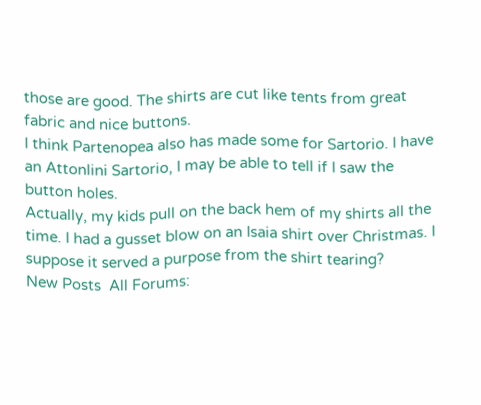those are good. The shirts are cut like tents from great fabric and nice buttons.
I think Partenopea also has made some for Sartorio. I have an Attonlini Sartorio, I may be able to tell if I saw the button holes.
Actually, my kids pull on the back hem of my shirts all the time. I had a gusset blow on an Isaia shirt over Christmas. I suppose it served a purpose from the shirt tearing?
New Posts  All Forums: